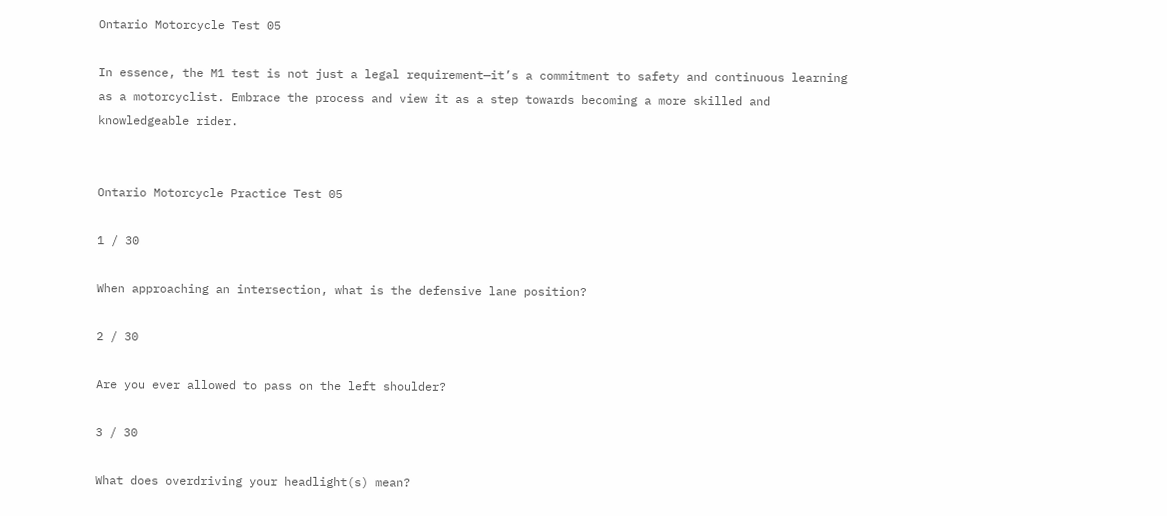Ontario Motorcycle Test 05

In essence, the M1 test is not just a legal requirement—it’s a commitment to safety and continuous learning as a motorcyclist. Embrace the process and view it as a step towards becoming a more skilled and knowledgeable rider.


Ontario Motorcycle Practice Test 05

1 / 30

When approaching an intersection, what is the defensive lane position?

2 / 30

Are you ever allowed to pass on the left shoulder?

3 / 30

What does overdriving your headlight(s) mean?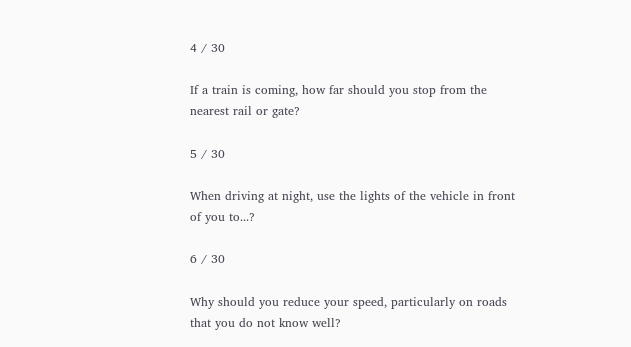4 / 30

If a train is coming, how far should you stop from the nearest rail or gate?

5 / 30

When driving at night, use the lights of the vehicle in front of you to...?

6 / 30

Why should you reduce your speed, particularly on roads that you do not know well?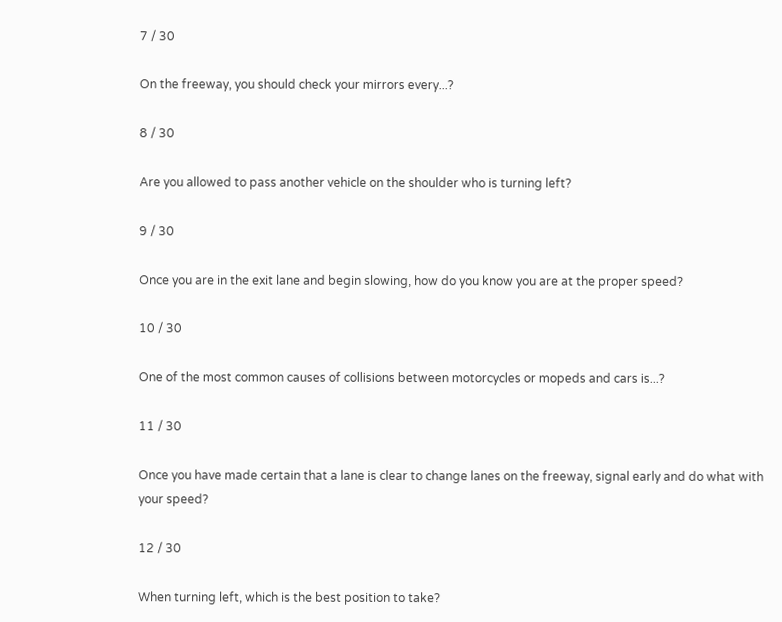7 / 30

On the freeway, you should check your mirrors every...?

8 / 30

Are you allowed to pass another vehicle on the shoulder who is turning left?

9 / 30

Once you are in the exit lane and begin slowing, how do you know you are at the proper speed?

10 / 30

One of the most common causes of collisions between motorcycles or mopeds and cars is...?

11 / 30

Once you have made certain that a lane is clear to change lanes on the freeway, signal early and do what with your speed?

12 / 30

When turning left, which is the best position to take?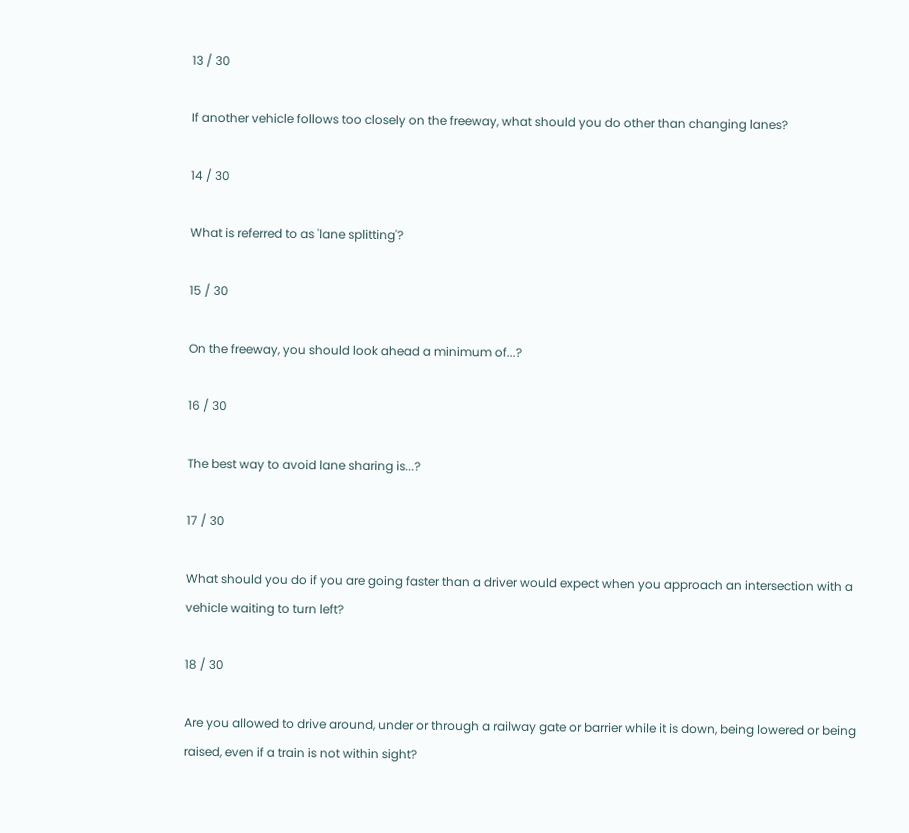13 / 30

If another vehicle follows too closely on the freeway, what should you do other than changing lanes?

14 / 30

What is referred to as 'lane splitting'?

15 / 30

On the freeway, you should look ahead a minimum of...?

16 / 30

The best way to avoid lane sharing is...?

17 / 30

What should you do if you are going faster than a driver would expect when you approach an intersection with a vehicle waiting to turn left?

18 / 30

Are you allowed to drive around, under or through a railway gate or barrier while it is down, being lowered or being raised, even if a train is not within sight?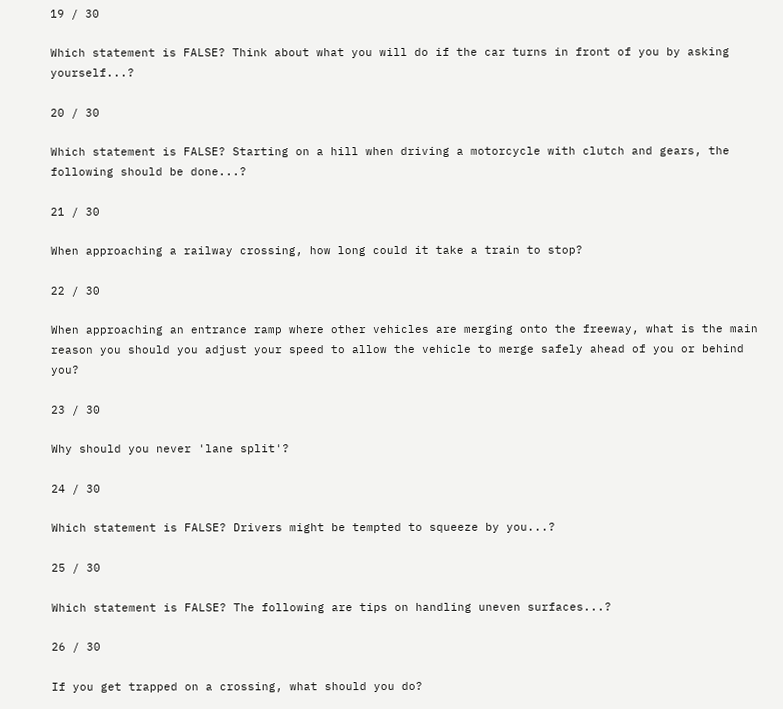19 / 30

Which statement is FALSE? Think about what you will do if the car turns in front of you by asking yourself...?

20 / 30

Which statement is FALSE? Starting on a hill when driving a motorcycle with clutch and gears, the following should be done...?

21 / 30

When approaching a railway crossing, how long could it take a train to stop?

22 / 30

When approaching an entrance ramp where other vehicles are merging onto the freeway, what is the main reason you should you adjust your speed to allow the vehicle to merge safely ahead of you or behind you?

23 / 30

Why should you never 'lane split'?

24 / 30

Which statement is FALSE? Drivers might be tempted to squeeze by you...?

25 / 30

Which statement is FALSE? The following are tips on handling uneven surfaces...?

26 / 30

If you get trapped on a crossing, what should you do?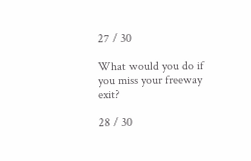27 / 30

What would you do if you miss your freeway exit?

28 / 30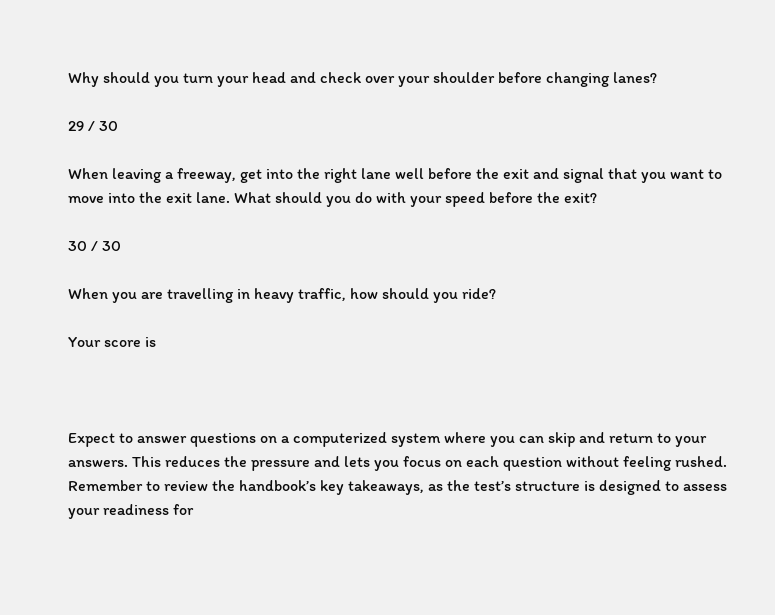Why should you turn your head and check over your shoulder before changing lanes?

29 / 30

When leaving a freeway, get into the right lane well before the exit and signal that you want to move into the exit lane. What should you do with your speed before the exit?

30 / 30

When you are travelling in heavy traffic, how should you ride?

Your score is



Expect to answer questions on a computerized system where you can skip and return to your answers. This reduces the pressure and lets you focus on each question without feeling rushed. Remember to review the handbook’s key takeaways, as the test’s structure is designed to assess your readiness for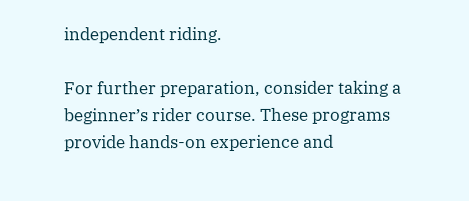independent riding.

For further preparation, consider taking a beginner’s rider course. These programs provide hands-on experience and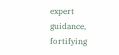expert guidance, fortifying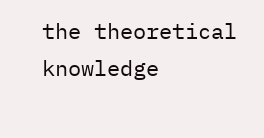the theoretical knowledge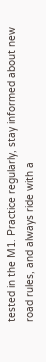tested in the M1. Practice regularly, stay informed about new road rules, and always ride with a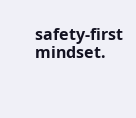safety-first mindset.